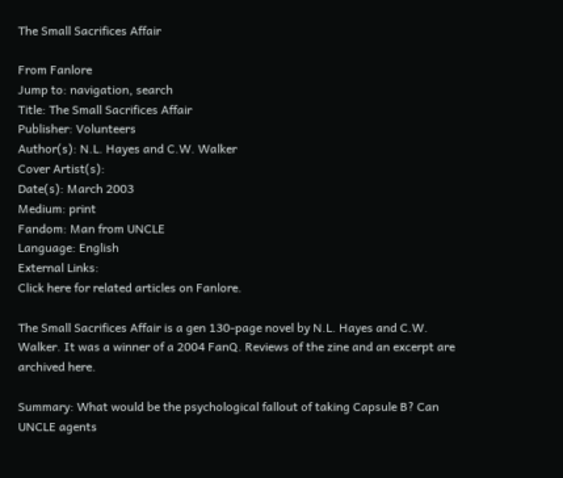The Small Sacrifices Affair

From Fanlore
Jump to: navigation, search
Title: The Small Sacrifices Affair
Publisher: Volunteers
Author(s): N.L. Hayes and C.W. Walker
Cover Artist(s):
Date(s): March 2003
Medium: print
Fandom: Man from UNCLE
Language: English
External Links:
Click here for related articles on Fanlore.

The Small Sacrifices Affair is a gen 130-page novel by N.L. Hayes and C.W. Walker. It was a winner of a 2004 FanQ. Reviews of the zine and an excerpt are archived here.

Summary: What would be the psychological fallout of taking Capsule B? Can UNCLE agents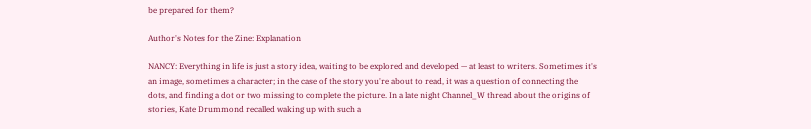be prepared for them?

Author's Notes for the Zine: Explanation

NANCY: Everything in life is just a story idea, waiting to be explored and developed — at least to writers. Sometimes it's an image, sometimes a character; in the case of the story you're about to read, it was a question of connecting the dots, and finding a dot or two missing to complete the picture. In a late night Channel_W thread about the origins of stories, Kate Drummond recalled waking up with such a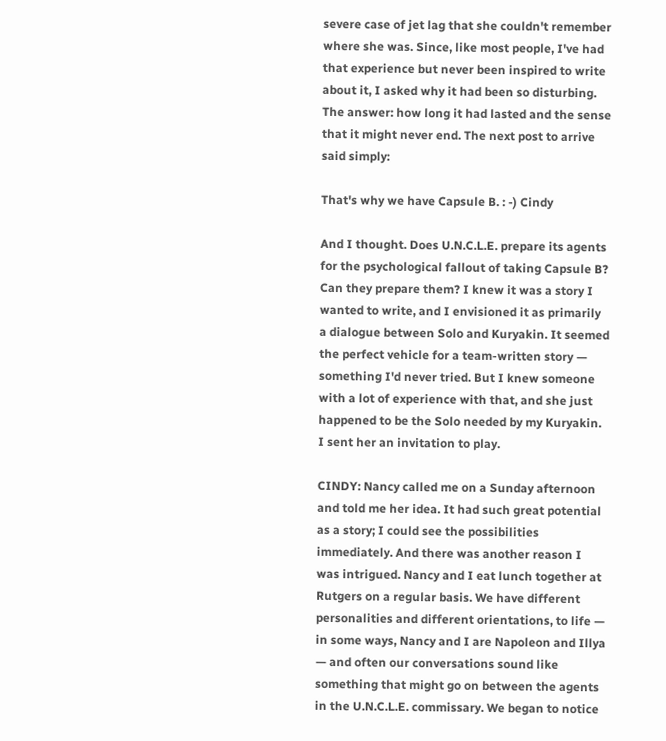severe case of jet lag that she couldn't remember where she was. Since, like most people, I've had that experience but never been inspired to write about it, I asked why it had been so disturbing. The answer: how long it had lasted and the sense that it might never end. The next post to arrive said simply:

That's why we have Capsule B. : -) Cindy

And I thought. Does U.N.C.L.E. prepare its agents for the psychological fallout of taking Capsule B? Can they prepare them? I knew it was a story I wanted to write, and I envisioned it as primarily a dialogue between Solo and Kuryakin. It seemed the perfect vehicle for a team-written story — something I'd never tried. But I knew someone with a lot of experience with that, and she just happened to be the Solo needed by my Kuryakin. I sent her an invitation to play.

CINDY: Nancy called me on a Sunday afternoon and told me her idea. It had such great potential as a story; I could see the possibilities immediately. And there was another reason I was intrigued. Nancy and I eat lunch together at Rutgers on a regular basis. We have different personalities and different orientations, to life — in some ways, Nancy and I are Napoleon and Illya — and often our conversations sound like something that might go on between the agents in the U.N.C.L.E. commissary. We began to notice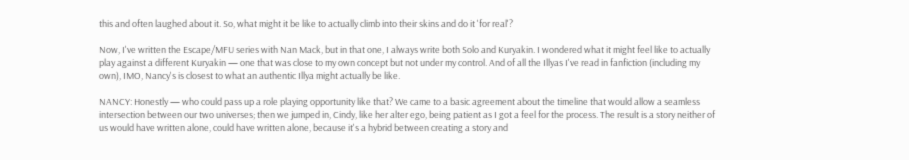this and often laughed about it. So, what might it be like to actually climb into their skins and do it 'for real'?

Now, I've written the Escape/MFU series with Nan Mack, but in that one, I always write both Solo and Kuryakin. I wondered what it might feel like to actually play against a different Kuryakin — one that was close to my own concept but not under my control. And of all the Illyas I've read in fanfiction (including my own), IMO, Nancy's is closest to what an authentic Illya might actually be like.

NANCY: Honestly — who could pass up a role playing opportunity like that? We came to a basic agreement about the timeline that would allow a seamless intersection between our two universes; then we jumped in, Cindy, like her alter ego, being patient as I got a feel for the process. The result is a story neither of us would have written alone, could have written alone, because it's a hybrid between creating a story and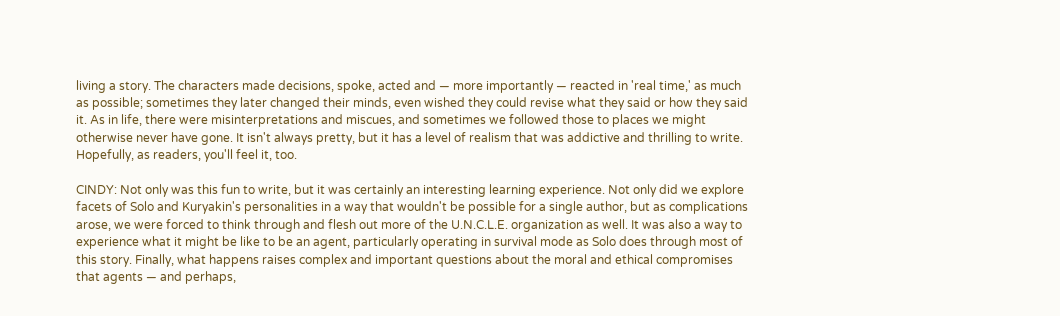living a story. The characters made decisions, spoke, acted and — more importantly — reacted in 'real time,' as much as possible; sometimes they later changed their minds, even wished they could revise what they said or how they said it. As in life, there were misinterpretations and miscues, and sometimes we followed those to places we might otherwise never have gone. It isn't always pretty, but it has a level of realism that was addictive and thrilling to write. Hopefully, as readers, you'll feel it, too.

CINDY: Not only was this fun to write, but it was certainly an interesting learning experience. Not only did we explore facets of Solo and Kuryakin's personalities in a way that wouldn't be possible for a single author, but as complications arose, we were forced to think through and flesh out more of the U.N.C.L.E. organization as well. It was also a way to experience what it might be like to be an agent, particularly operating in survival mode as Solo does through most of this story. Finally, what happens raises complex and important questions about the moral and ethical compromises that agents — and perhaps,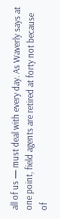all of us — must deal with every day. As Waverly says at one point, field agents are retired at forty not because of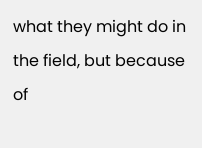what they might do in the field, but because of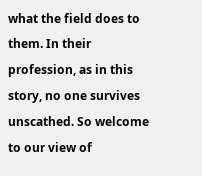what the field does to them. In their profession, as in this story, no one survives unscathed. So welcome to our view of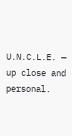U.N.C.L.E. — up close and personal.